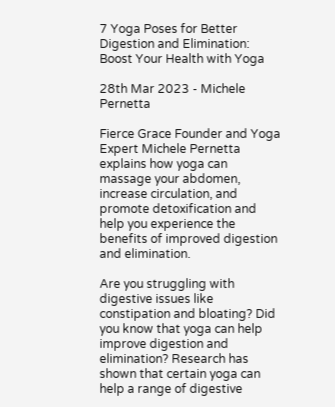7 Yoga Poses for Better Digestion and Elimination: Boost Your Health with Yoga

28th Mar 2023 - Michele Pernetta

Fierce Grace Founder and Yoga Expert Michele Pernetta explains how yoga can massage your abdomen, increase circulation, and promote detoxification and help you experience the benefits of improved digestion and elimination.

Are you struggling with digestive issues like constipation and bloating? Did you know that yoga can help improve digestion and elimination? Research has shown that certain yoga can help a range of digestive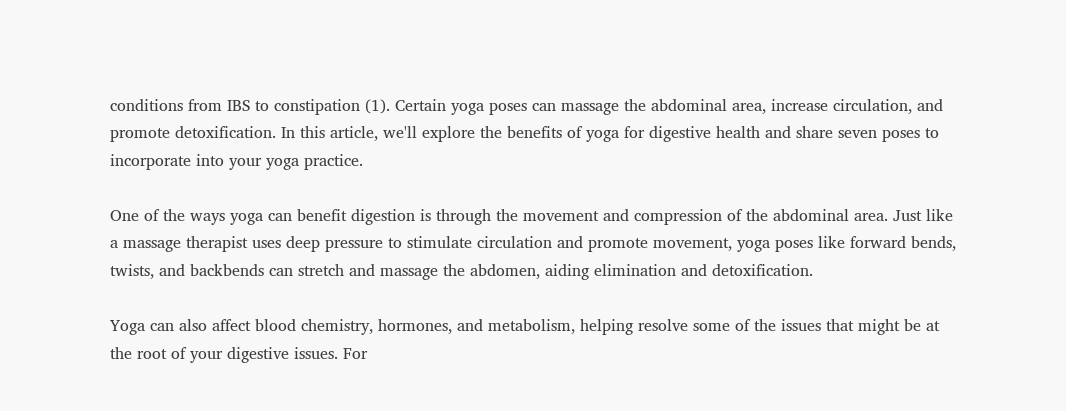conditions from IBS to constipation (1). Certain yoga poses can massage the abdominal area, increase circulation, and promote detoxification. In this article, we'll explore the benefits of yoga for digestive health and share seven poses to incorporate into your yoga practice.

One of the ways yoga can benefit digestion is through the movement and compression of the abdominal area. Just like a massage therapist uses deep pressure to stimulate circulation and promote movement, yoga poses like forward bends, twists, and backbends can stretch and massage the abdomen, aiding elimination and detoxification.

Yoga can also affect blood chemistry, hormones, and metabolism, helping resolve some of the issues that might be at the root of your digestive issues. For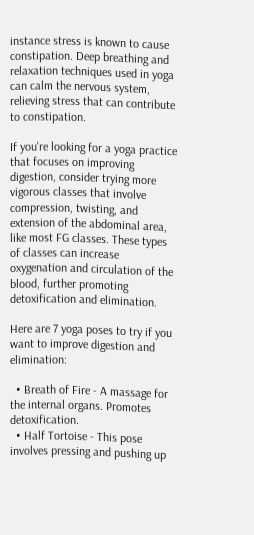instance stress is known to cause constipation. Deep breathing and relaxation techniques used in yoga can calm the nervous system, relieving stress that can contribute to constipation.

If you're looking for a yoga practice that focuses on improving digestion, consider trying more vigorous classes that involve compression, twisting, and extension of the abdominal area, like most FG classes. These types of classes can increase oxygenation and circulation of the blood, further promoting detoxification and elimination.

Here are 7 yoga poses to try if you want to improve digestion and elimination:

  • Breath of Fire - A massage for the internal organs. Promotes detoxification.
  • Half Tortoise - This pose involves pressing and pushing up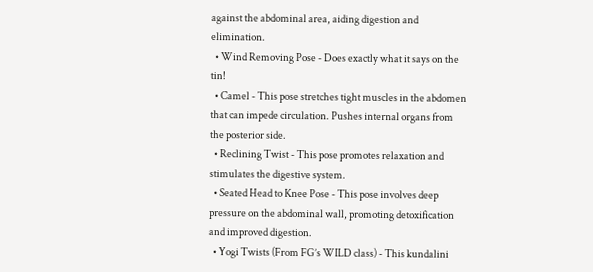against the abdominal area, aiding digestion and elimination.
  • Wind Removing Pose - Does exactly what it says on the tin!
  • Camel - This pose stretches tight muscles in the abdomen that can impede circulation. Pushes internal organs from the posterior side.
  • Reclining Twist - This pose promotes relaxation and stimulates the digestive system.
  • Seated Head to Knee Pose - This pose involves deep pressure on the abdominal wall, promoting detoxification and improved digestion.
  • Yogi Twists (From FG’s WILD class) - This kundalini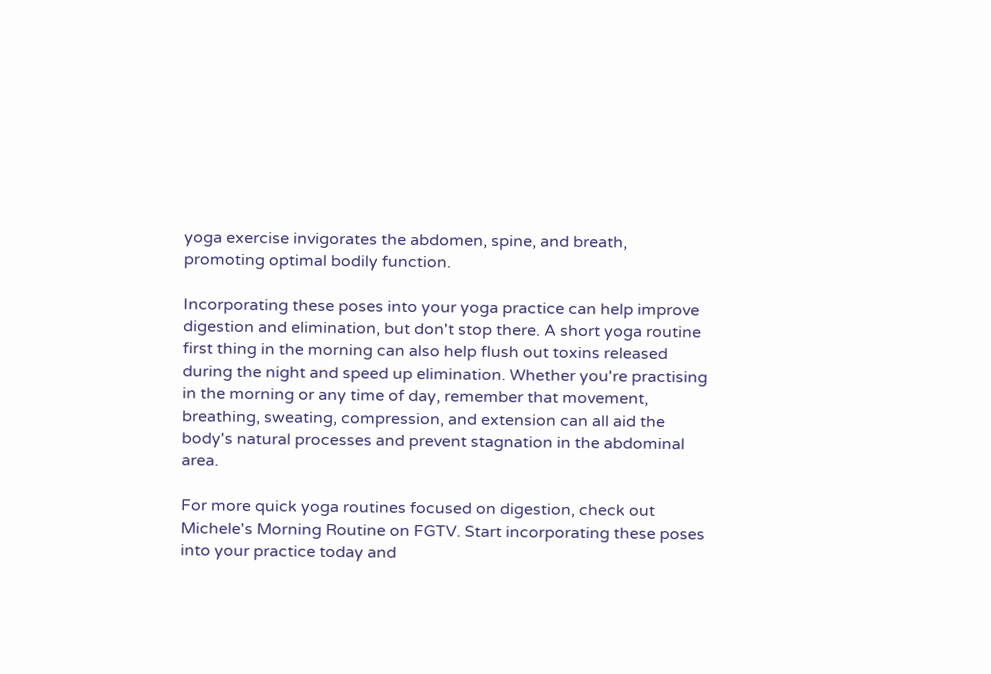yoga exercise invigorates the abdomen, spine, and breath, promoting optimal bodily function.

Incorporating these poses into your yoga practice can help improve digestion and elimination, but don't stop there. A short yoga routine first thing in the morning can also help flush out toxins released during the night and speed up elimination. Whether you're practising in the morning or any time of day, remember that movement, breathing, sweating, compression, and extension can all aid the body's natural processes and prevent stagnation in the abdominal area.

For more quick yoga routines focused on digestion, check out Michele's Morning Routine on FGTV. Start incorporating these poses into your practice today and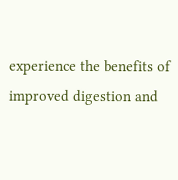experience the benefits of improved digestion and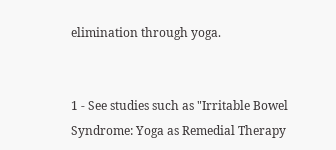elimination through yoga.


1 - See studies such as "Irritable Bowel Syndrome: Yoga as Remedial Therapy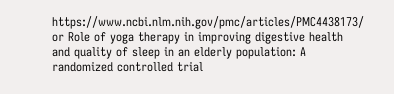https://www.ncbi.nlm.nih.gov/pmc/articles/PMC4438173/ or Role of yoga therapy in improving digestive health and quality of sleep in an elderly population: A randomized controlled trial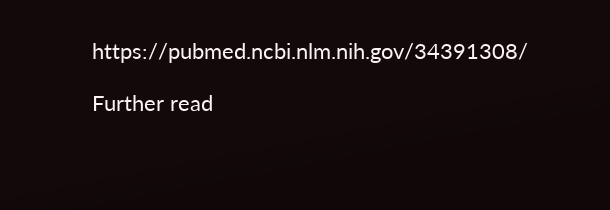https://pubmed.ncbi.nlm.nih.gov/34391308/

Further read